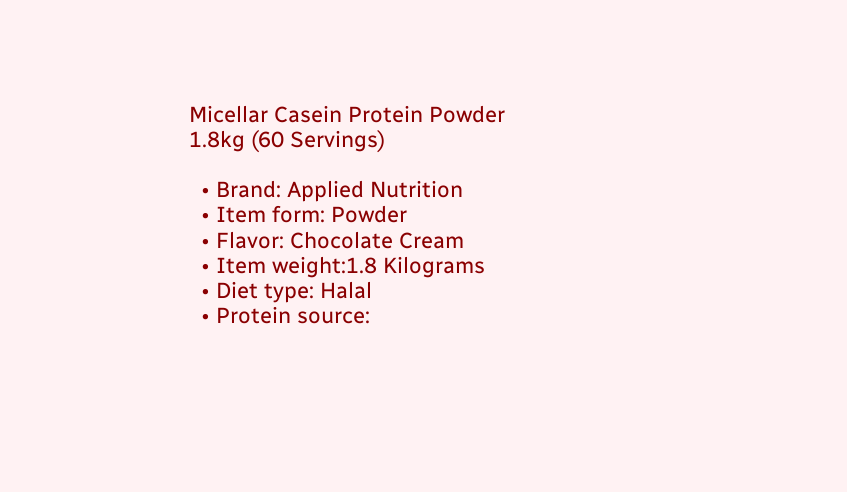Micellar Casein Protein Powder 1.8kg (60 Servings)

  • Brand: Applied Nutrition
  • Item form: Powder
  • Flavor: Chocolate Cream
  • Item weight:1.8 Kilograms
  • Diet type: Halal
  • Protein source: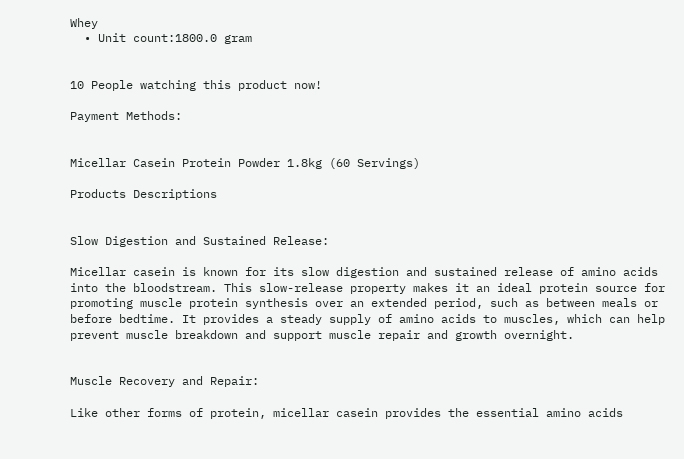Whey
  • Unit count:1800.0 gram


10 People watching this product now!

Payment Methods:


Micellar Casein Protein Powder 1.8kg (60 Servings)

Products Descriptions


Slow Digestion and Sustained Release:

Micellar casein is known for its slow digestion and sustained release of amino acids into the bloodstream. This slow-release property makes it an ideal protein source for promoting muscle protein synthesis over an extended period, such as between meals or before bedtime. It provides a steady supply of amino acids to muscles, which can help prevent muscle breakdown and support muscle repair and growth overnight.


Muscle Recovery and Repair:

Like other forms of protein, micellar casein provides the essential amino acids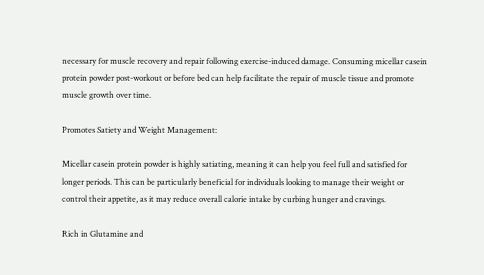necessary for muscle recovery and repair following exercise-induced damage. Consuming micellar casein protein powder post-workout or before bed can help facilitate the repair of muscle tissue and promote muscle growth over time.

Promotes Satiety and Weight Management:

Micellar casein protein powder is highly satiating, meaning it can help you feel full and satisfied for longer periods. This can be particularly beneficial for individuals looking to manage their weight or control their appetite, as it may reduce overall calorie intake by curbing hunger and cravings.

Rich in Glutamine and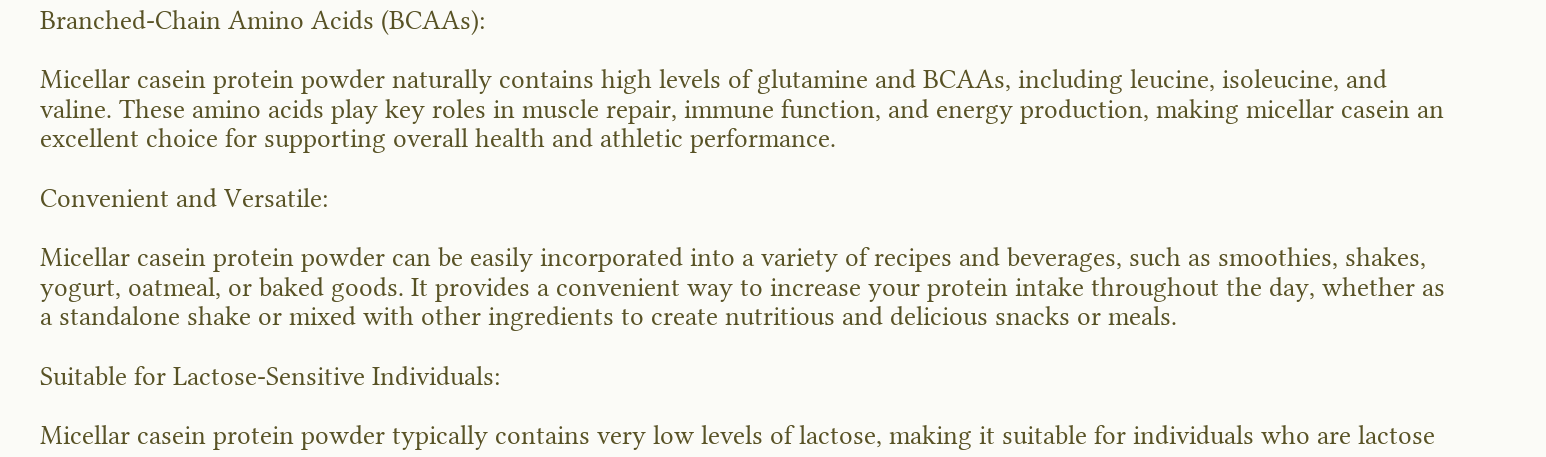Branched-Chain Amino Acids (BCAAs):

Micellar casein protein powder naturally contains high levels of glutamine and BCAAs, including leucine, isoleucine, and valine. These amino acids play key roles in muscle repair, immune function, and energy production, making micellar casein an excellent choice for supporting overall health and athletic performance.

Convenient and Versatile:

Micellar casein protein powder can be easily incorporated into a variety of recipes and beverages, such as smoothies, shakes, yogurt, oatmeal, or baked goods. It provides a convenient way to increase your protein intake throughout the day, whether as a standalone shake or mixed with other ingredients to create nutritious and delicious snacks or meals.

Suitable for Lactose-Sensitive Individuals:

Micellar casein protein powder typically contains very low levels of lactose, making it suitable for individuals who are lactose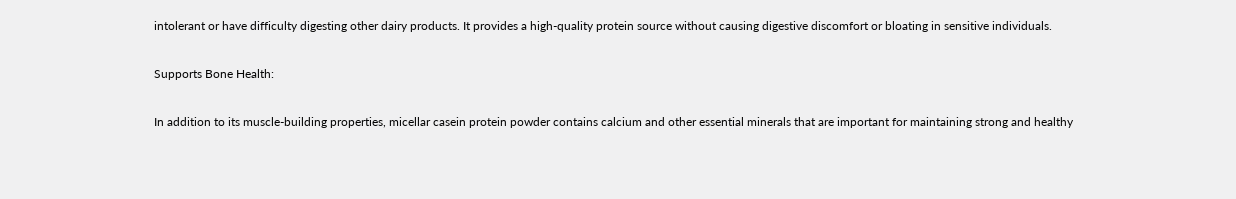intolerant or have difficulty digesting other dairy products. It provides a high-quality protein source without causing digestive discomfort or bloating in sensitive individuals.

Supports Bone Health:

In addition to its muscle-building properties, micellar casein protein powder contains calcium and other essential minerals that are important for maintaining strong and healthy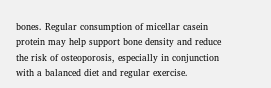bones. Regular consumption of micellar casein protein may help support bone density and reduce the risk of osteoporosis, especially in conjunction with a balanced diet and regular exercise.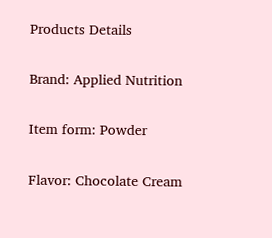Products Details

Brand: Applied Nutrition

Item form: Powder

Flavor: Chocolate Cream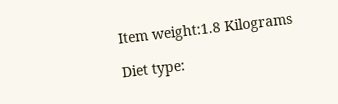Item weight:1.8 Kilograms

Diet type: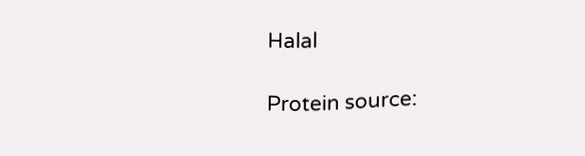Halal

Protein source: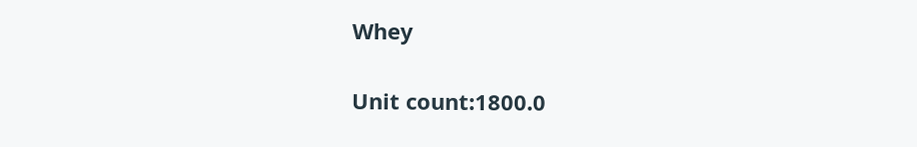Whey

Unit count:1800.0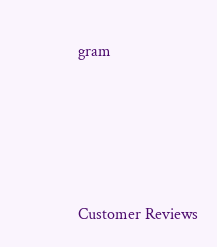gram





Customer Reviews